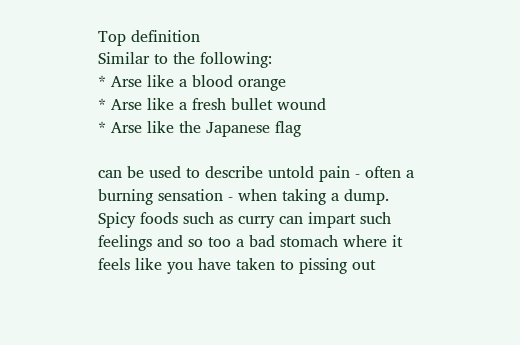Top definition
Similar to the following:
* Arse like a blood orange
* Arse like a fresh bullet wound
* Arse like the Japanese flag

can be used to describe untold pain - often a burning sensation - when taking a dump. Spicy foods such as curry can impart such feelings and so too a bad stomach where it feels like you have taken to pissing out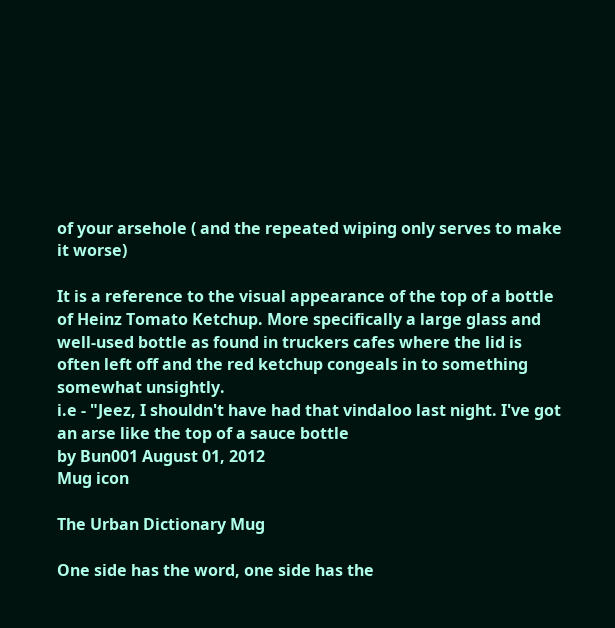of your arsehole ( and the repeated wiping only serves to make it worse)

It is a reference to the visual appearance of the top of a bottle of Heinz Tomato Ketchup. More specifically a large glass and well-used bottle as found in truckers cafes where the lid is often left off and the red ketchup congeals in to something somewhat unsightly.
i.e - "Jeez, I shouldn't have had that vindaloo last night. I've got an arse like the top of a sauce bottle
by Bun001 August 01, 2012
Mug icon

The Urban Dictionary Mug

One side has the word, one side has the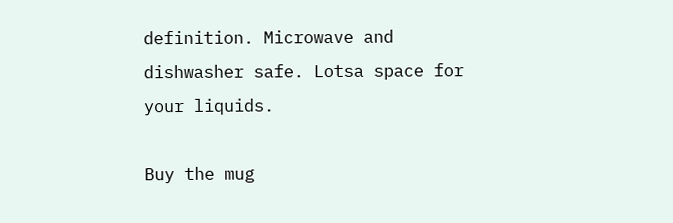definition. Microwave and dishwasher safe. Lotsa space for your liquids.

Buy the mug